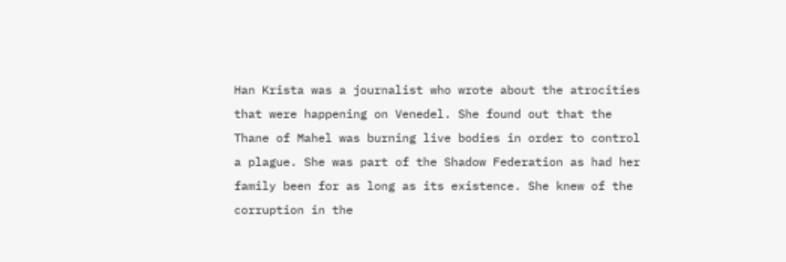Han Krista was a journalist who wrote about the atrocities that were happening on Venedel. She found out that the Thane of Mahel was burning live bodies in order to control a plague. She was part of the Shadow Federation as had her family been for as long as its existence. She knew of the corruption in the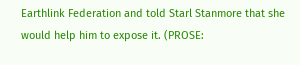Earthlink Federation and told Starl Stanmore that she would help him to expose it. (PROSE: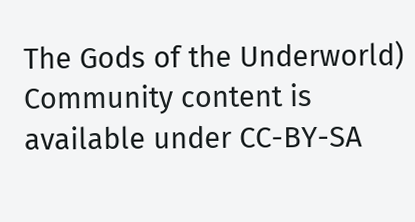The Gods of the Underworld)
Community content is available under CC-BY-SA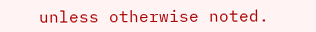unless otherwise noted.